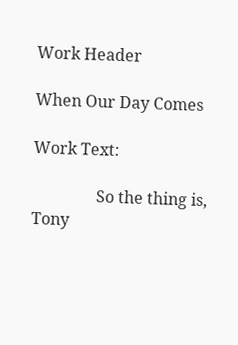Work Header

When Our Day Comes

Work Text:

                So the thing is, Tony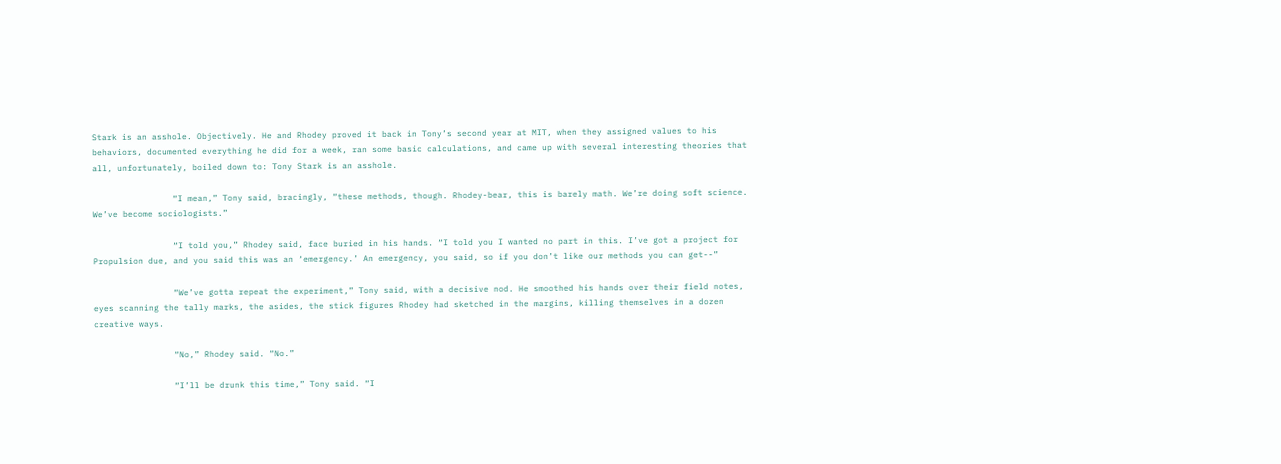Stark is an asshole. Objectively. He and Rhodey proved it back in Tony’s second year at MIT, when they assigned values to his behaviors, documented everything he did for a week, ran some basic calculations, and came up with several interesting theories that all, unfortunately, boiled down to: Tony Stark is an asshole.

                “I mean,” Tony said, bracingly, “these methods, though. Rhodey-bear, this is barely math. We’re doing soft science. We’ve become sociologists.”

                “I told you,” Rhodey said, face buried in his hands. “I told you I wanted no part in this. I’ve got a project for Propulsion due, and you said this was an ‘emergency.’ An emergency, you said, so if you don’t like our methods you can get--”

                “We’ve gotta repeat the experiment,” Tony said, with a decisive nod. He smoothed his hands over their field notes, eyes scanning the tally marks, the asides, the stick figures Rhodey had sketched in the margins, killing themselves in a dozen creative ways.

                “No,” Rhodey said. “No.”

                “I’ll be drunk this time,” Tony said. “I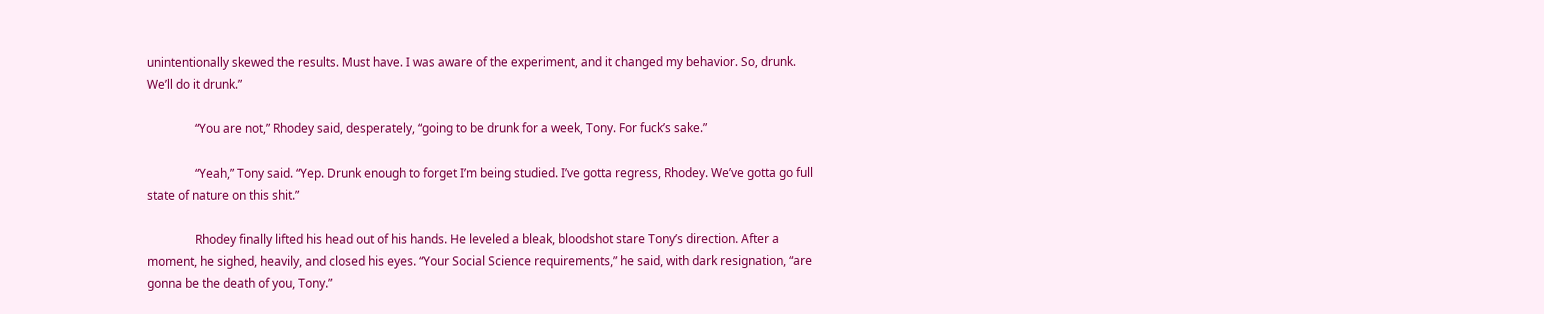unintentionally skewed the results. Must have. I was aware of the experiment, and it changed my behavior. So, drunk. We’ll do it drunk.”

                “You are not,” Rhodey said, desperately, “going to be drunk for a week, Tony. For fuck’s sake.”

                “Yeah,” Tony said. “Yep. Drunk enough to forget I’m being studied. I’ve gotta regress, Rhodey. We’ve gotta go full state of nature on this shit.”

                Rhodey finally lifted his head out of his hands. He leveled a bleak, bloodshot stare Tony’s direction. After a moment, he sighed, heavily, and closed his eyes. “Your Social Science requirements,” he said, with dark resignation, “are gonna be the death of you, Tony.”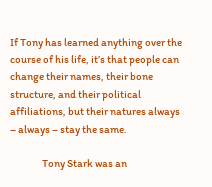If Tony has learned anything over the course of his life, it’s that people can change their names, their bone structure, and their political affiliations, but their natures always – always – stay the same.

                Tony Stark was an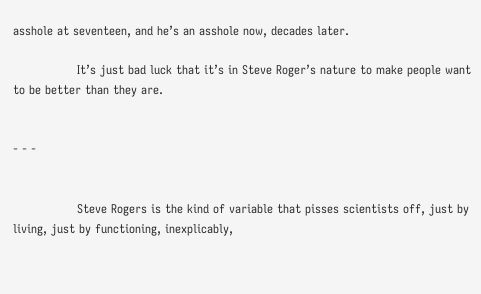asshole at seventeen, and he’s an asshole now, decades later.

                It’s just bad luck that it’s in Steve Roger’s nature to make people want to be better than they are.


- - -


                Steve Rogers is the kind of variable that pisses scientists off, just by living, just by functioning, inexplicably,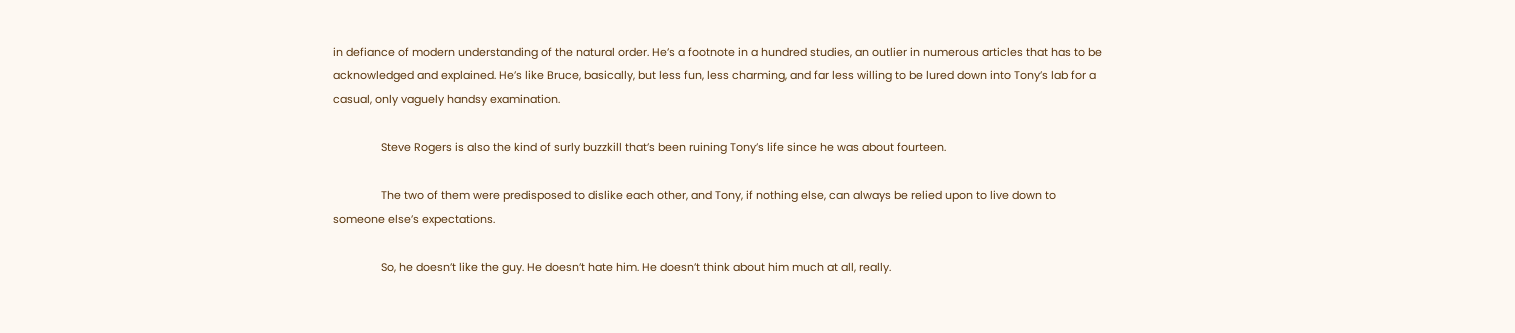in defiance of modern understanding of the natural order. He’s a footnote in a hundred studies, an outlier in numerous articles that has to be acknowledged and explained. He’s like Bruce, basically, but less fun, less charming, and far less willing to be lured down into Tony’s lab for a casual, only vaguely handsy examination.

                Steve Rogers is also the kind of surly buzzkill that’s been ruining Tony’s life since he was about fourteen.

                The two of them were predisposed to dislike each other, and Tony, if nothing else, can always be relied upon to live down to someone else’s expectations.

                So, he doesn’t like the guy. He doesn’t hate him. He doesn’t think about him much at all, really.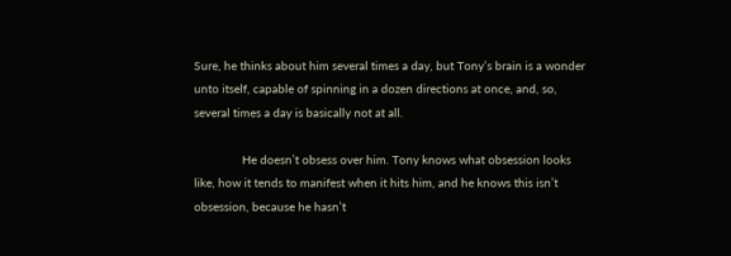Sure, he thinks about him several times a day, but Tony’s brain is a wonder unto itself, capable of spinning in a dozen directions at once, and, so, several times a day is basically not at all.

                He doesn’t obsess over him. Tony knows what obsession looks like, how it tends to manifest when it hits him, and he knows this isn’t obsession, because he hasn’t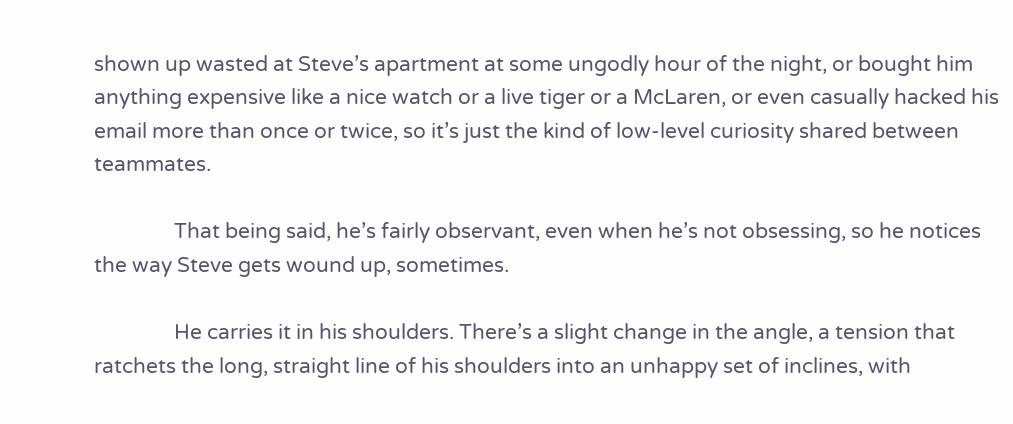shown up wasted at Steve’s apartment at some ungodly hour of the night, or bought him anything expensive like a nice watch or a live tiger or a McLaren, or even casually hacked his email more than once or twice, so it’s just the kind of low-level curiosity shared between teammates.

                That being said, he’s fairly observant, even when he’s not obsessing, so he notices the way Steve gets wound up, sometimes.

                He carries it in his shoulders. There’s a slight change in the angle, a tension that ratchets the long, straight line of his shoulders into an unhappy set of inclines, with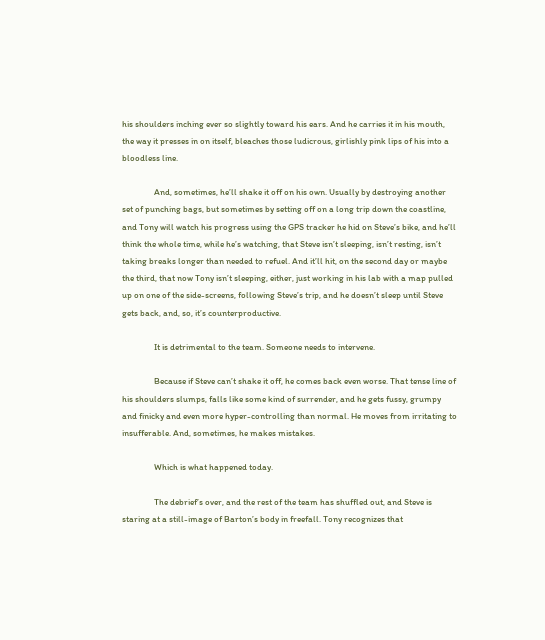his shoulders inching ever so slightly toward his ears. And he carries it in his mouth, the way it presses in on itself, bleaches those ludicrous, girlishly pink lips of his into a bloodless line.

                And, sometimes, he’ll shake it off on his own. Usually by destroying another set of punching bags, but sometimes by setting off on a long trip down the coastline, and Tony will watch his progress using the GPS tracker he hid on Steve’s bike, and he’ll think the whole time, while he’s watching, that Steve isn’t sleeping, isn’t resting, isn’t taking breaks longer than needed to refuel. And it’ll hit, on the second day or maybe the third, that now Tony isn’t sleeping, either, just working in his lab with a map pulled up on one of the side-screens, following Steve’s trip, and he doesn’t sleep until Steve gets back, and, so, it’s counterproductive.

                It is detrimental to the team. Someone needs to intervene.

                Because if Steve can’t shake it off, he comes back even worse. That tense line of his shoulders slumps, falls like some kind of surrender, and he gets fussy, grumpy and finicky and even more hyper-controlling than normal. He moves from irritating to insufferable. And, sometimes, he makes mistakes.

                Which is what happened today.

                The debrief’s over, and the rest of the team has shuffled out, and Steve is staring at a still-image of Barton’s body in freefall. Tony recognizes that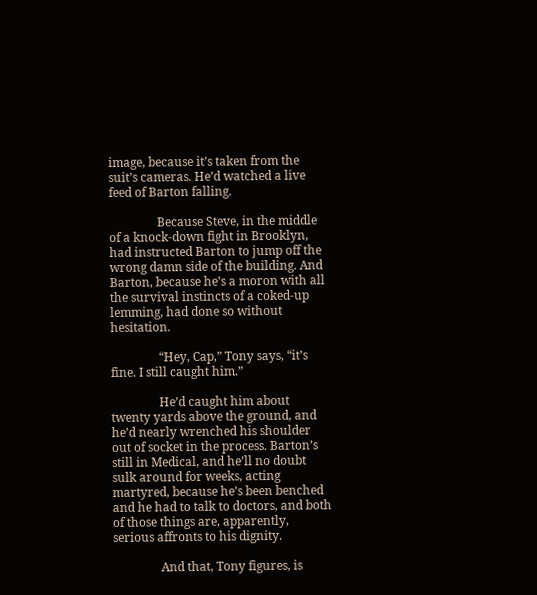image, because it’s taken from the suit’s cameras. He’d watched a live feed of Barton falling.

                Because Steve, in the middle of a knock-down fight in Brooklyn, had instructed Barton to jump off the wrong damn side of the building. And Barton, because he’s a moron with all the survival instincts of a coked-up lemming, had done so without hesitation.

                “Hey, Cap,” Tony says, “it’s fine. I still caught him.”

                He’d caught him about twenty yards above the ground, and he’d nearly wrenched his shoulder out of socket in the process. Barton’s still in Medical, and he’ll no doubt sulk around for weeks, acting martyred, because he’s been benched and he had to talk to doctors, and both of those things are, apparently, serious affronts to his dignity.

                And that, Tony figures, is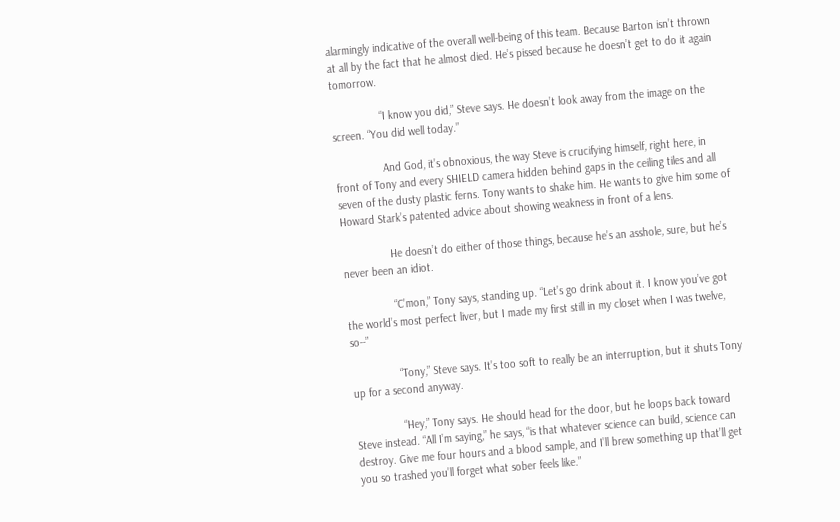alarmingly indicative of the overall well-being of this team. Because Barton isn’t thrown at all by the fact that he almost died. He’s pissed because he doesn’t get to do it again tomorrow.

                “I know you did,” Steve says. He doesn’t look away from the image on the screen. “You did well today.”

                And God, it’s obnoxious, the way Steve is crucifying himself, right here, in front of Tony and every SHIELD camera hidden behind gaps in the ceiling tiles and all seven of the dusty plastic ferns. Tony wants to shake him. He wants to give him some of Howard Stark’s patented advice about showing weakness in front of a lens.

                He doesn’t do either of those things, because he’s an asshole, sure, but he’s never been an idiot.

                “C’mon,” Tony says, standing up. “Let’s go drink about it. I know you’ve got the world’s most perfect liver, but I made my first still in my closet when I was twelve, so--”

                “Tony,” Steve says. It’s too soft to really be an interruption, but it shuts Tony up for a second anyway.

                “Hey,” Tony says. He should head for the door, but he loops back toward Steve instead. “All I’m saying,” he says, “is that whatever science can build, science can destroy. Give me four hours and a blood sample, and I’ll brew something up that’ll get you so trashed you’ll forget what sober feels like.”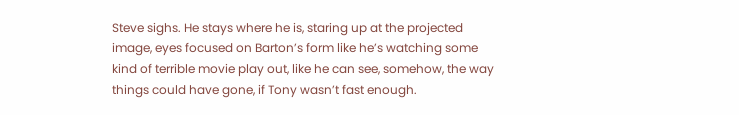Steve sighs. He stays where he is, staring up at the projected image, eyes focused on Barton’s form like he’s watching some kind of terrible movie play out, like he can see, somehow, the way things could have gone, if Tony wasn’t fast enough.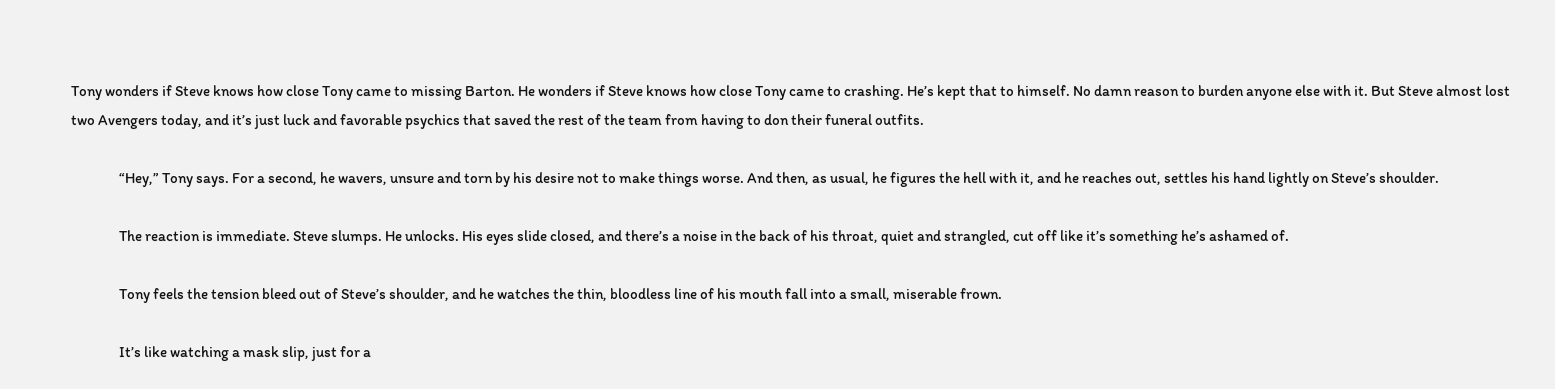Tony wonders if Steve knows how close Tony came to missing Barton. He wonders if Steve knows how close Tony came to crashing. He’s kept that to himself. No damn reason to burden anyone else with it. But Steve almost lost two Avengers today, and it’s just luck and favorable psychics that saved the rest of the team from having to don their funeral outfits.

                “Hey,” Tony says. For a second, he wavers, unsure and torn by his desire not to make things worse. And then, as usual, he figures the hell with it, and he reaches out, settles his hand lightly on Steve’s shoulder.

                The reaction is immediate. Steve slumps. He unlocks. His eyes slide closed, and there’s a noise in the back of his throat, quiet and strangled, cut off like it’s something he’s ashamed of.

                Tony feels the tension bleed out of Steve’s shoulder, and he watches the thin, bloodless line of his mouth fall into a small, miserable frown.

                It’s like watching a mask slip, just for a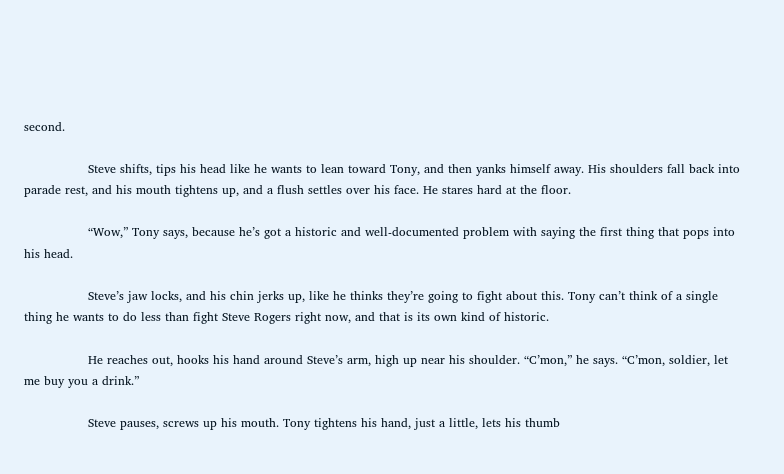second.

                Steve shifts, tips his head like he wants to lean toward Tony, and then yanks himself away. His shoulders fall back into parade rest, and his mouth tightens up, and a flush settles over his face. He stares hard at the floor.

                “Wow,” Tony says, because he’s got a historic and well-documented problem with saying the first thing that pops into his head.

                Steve’s jaw locks, and his chin jerks up, like he thinks they’re going to fight about this. Tony can’t think of a single thing he wants to do less than fight Steve Rogers right now, and that is its own kind of historic.

                He reaches out, hooks his hand around Steve’s arm, high up near his shoulder. “C’mon,” he says. “C’mon, soldier, let me buy you a drink.”

                Steve pauses, screws up his mouth. Tony tightens his hand, just a little, lets his thumb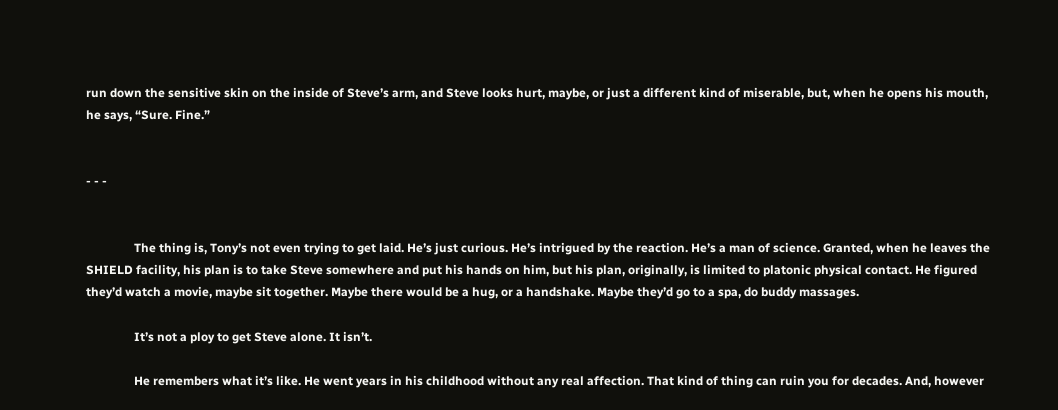run down the sensitive skin on the inside of Steve’s arm, and Steve looks hurt, maybe, or just a different kind of miserable, but, when he opens his mouth, he says, “Sure. Fine.”


- - -


                The thing is, Tony’s not even trying to get laid. He’s just curious. He’s intrigued by the reaction. He’s a man of science. Granted, when he leaves the SHIELD facility, his plan is to take Steve somewhere and put his hands on him, but his plan, originally, is limited to platonic physical contact. He figured they’d watch a movie, maybe sit together. Maybe there would be a hug, or a handshake. Maybe they’d go to a spa, do buddy massages.

                It’s not a ploy to get Steve alone. It isn’t.

                He remembers what it’s like. He went years in his childhood without any real affection. That kind of thing can ruin you for decades. And, however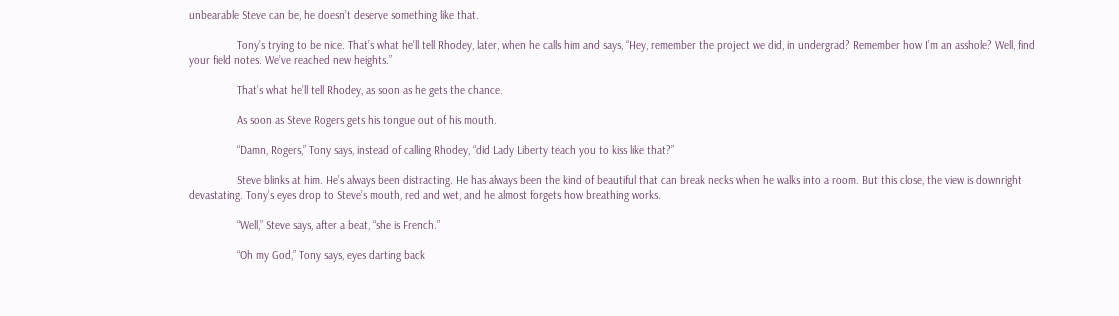unbearable Steve can be, he doesn’t deserve something like that.

                Tony’s trying to be nice. That’s what he’ll tell Rhodey, later, when he calls him and says, “Hey, remember the project we did, in undergrad? Remember how I’m an asshole? Well, find your field notes. We’ve reached new heights.”

                That’s what he’ll tell Rhodey, as soon as he gets the chance.

                As soon as Steve Rogers gets his tongue out of his mouth.

                “Damn, Rogers,” Tony says, instead of calling Rhodey, “did Lady Liberty teach you to kiss like that?”

                Steve blinks at him. He’s always been distracting. He has always been the kind of beautiful that can break necks when he walks into a room. But this close, the view is downright devastating. Tony’s eyes drop to Steve’s mouth, red and wet, and he almost forgets how breathing works.

                “Well,” Steve says, after a beat, “she is French.”

                “Oh my God,” Tony says, eyes darting back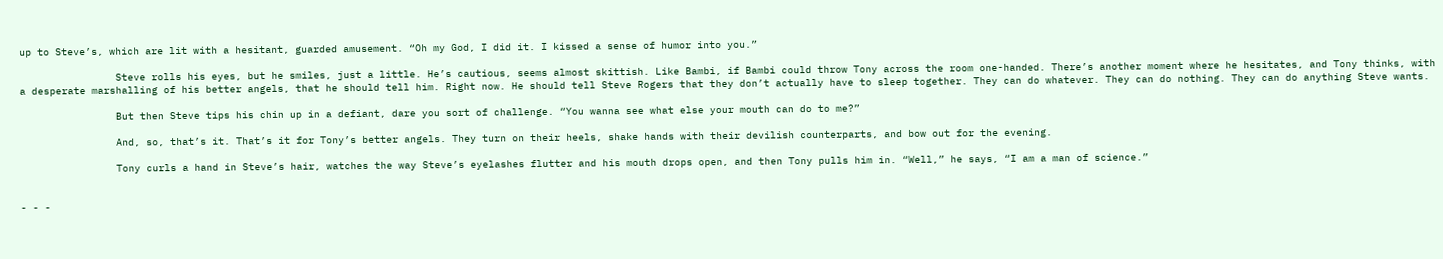up to Steve’s, which are lit with a hesitant, guarded amusement. “Oh my God, I did it. I kissed a sense of humor into you.”

                Steve rolls his eyes, but he smiles, just a little. He’s cautious, seems almost skittish. Like Bambi, if Bambi could throw Tony across the room one-handed. There’s another moment where he hesitates, and Tony thinks, with a desperate marshalling of his better angels, that he should tell him. Right now. He should tell Steve Rogers that they don’t actually have to sleep together. They can do whatever. They can do nothing. They can do anything Steve wants.

                But then Steve tips his chin up in a defiant, dare you sort of challenge. “You wanna see what else your mouth can do to me?”

                And, so, that’s it. That’s it for Tony’s better angels. They turn on their heels, shake hands with their devilish counterparts, and bow out for the evening.

                Tony curls a hand in Steve’s hair, watches the way Steve’s eyelashes flutter and his mouth drops open, and then Tony pulls him in. “Well,” he says, “I am a man of science.”


- - -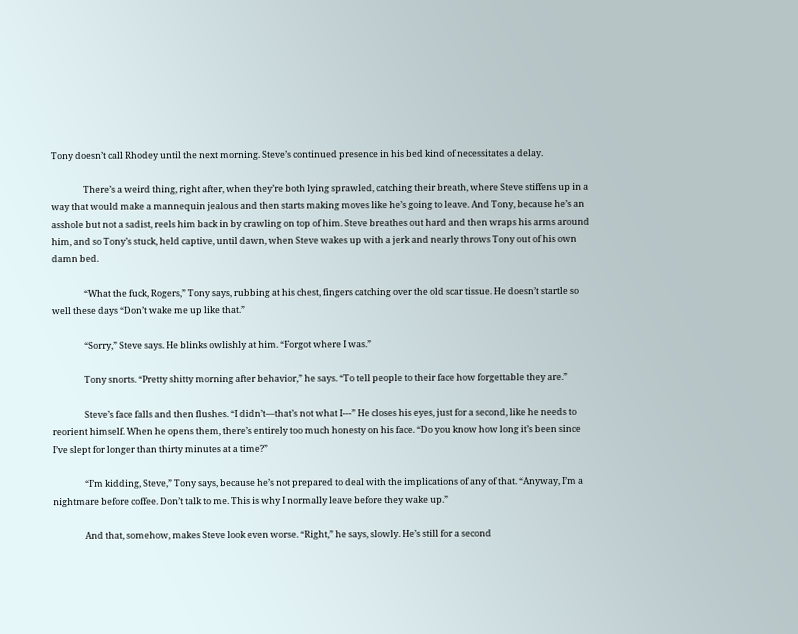Tony doesn’t call Rhodey until the next morning. Steve’s continued presence in his bed kind of necessitates a delay.

                There’s a weird thing, right after, when they’re both lying sprawled, catching their breath, where Steve stiffens up in a way that would make a mannequin jealous and then starts making moves like he’s going to leave. And Tony, because he’s an asshole but not a sadist, reels him back in by crawling on top of him. Steve breathes out hard and then wraps his arms around him, and so Tony’s stuck, held captive, until dawn, when Steve wakes up with a jerk and nearly throws Tony out of his own damn bed.

                “What the fuck, Rogers,” Tony says, rubbing at his chest, fingers catching over the old scar tissue. He doesn’t startle so well these days “Don’t wake me up like that.”

                “Sorry,” Steve says. He blinks owlishly at him. “Forgot where I was.”

                Tony snorts. “Pretty shitty morning after behavior,” he says. “To tell people to their face how forgettable they are.”

                Steve’s face falls and then flushes. “I didn’t—that’s not what I---” He closes his eyes, just for a second, like he needs to reorient himself. When he opens them, there’s entirely too much honesty on his face. “Do you know how long it’s been since I’ve slept for longer than thirty minutes at a time?”

                “I’m kidding, Steve,” Tony says, because he’s not prepared to deal with the implications of any of that. “Anyway, I’m a nightmare before coffee. Don’t talk to me. This is why I normally leave before they wake up.”

                And that, somehow, makes Steve look even worse. “Right,” he says, slowly. He’s still for a second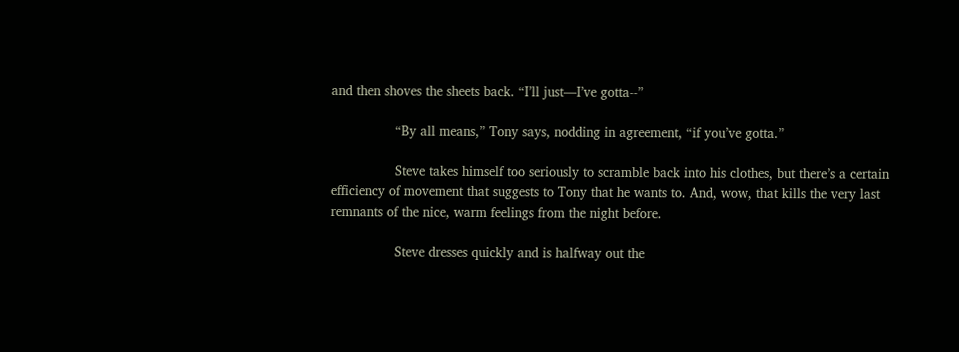and then shoves the sheets back. “I’ll just—I’ve gotta--”

                “By all means,” Tony says, nodding in agreement, “if you’ve gotta.”

                Steve takes himself too seriously to scramble back into his clothes, but there’s a certain efficiency of movement that suggests to Tony that he wants to. And, wow, that kills the very last remnants of the nice, warm feelings from the night before.

                Steve dresses quickly and is halfway out the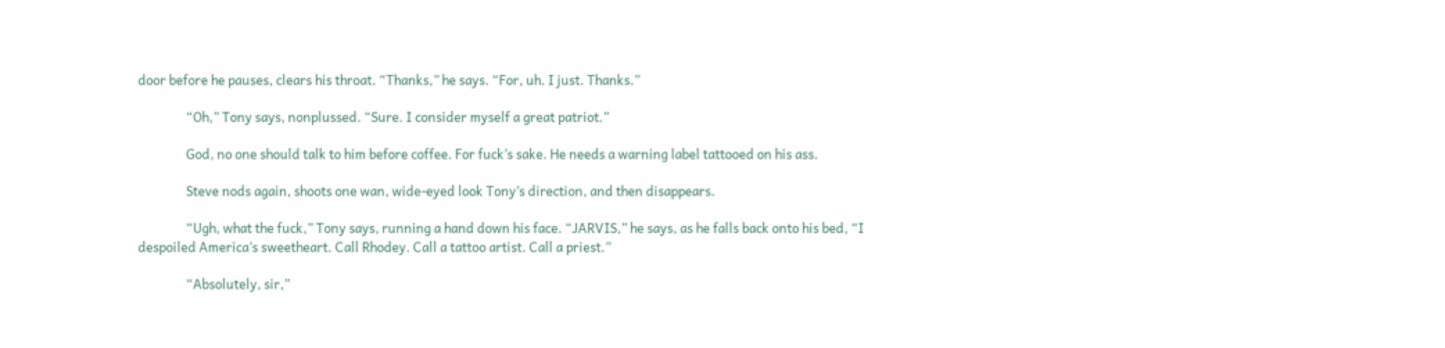door before he pauses, clears his throat. “Thanks,” he says. “For, uh. I just. Thanks.”

                “Oh,” Tony says, nonplussed. “Sure. I consider myself a great patriot.”

                God, no one should talk to him before coffee. For fuck’s sake. He needs a warning label tattooed on his ass.

                Steve nods again, shoots one wan, wide-eyed look Tony’s direction, and then disappears.

                “Ugh, what the fuck,” Tony says, running a hand down his face. “JARVIS,” he says, as he falls back onto his bed, “I despoiled America’s sweetheart. Call Rhodey. Call a tattoo artist. Call a priest.”

                “Absolutely, sir,”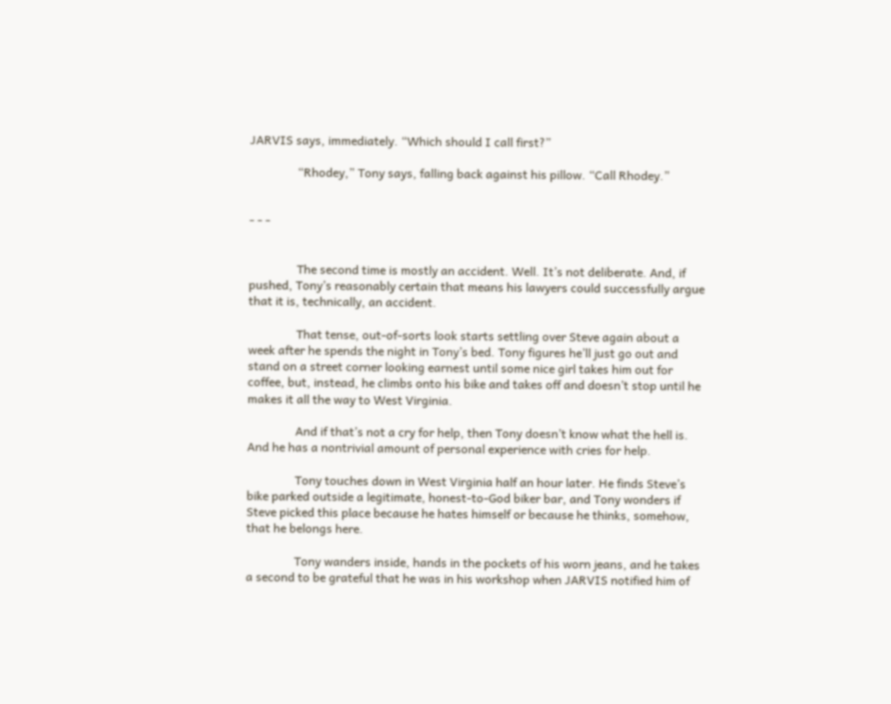JARVIS says, immediately. “Which should I call first?”

                “Rhodey,” Tony says, falling back against his pillow. “Call Rhodey.”


- - -


                The second time is mostly an accident. Well. It’s not deliberate. And, if pushed, Tony’s reasonably certain that means his lawyers could successfully argue that it is, technically, an accident.

                That tense, out-of-sorts look starts settling over Steve again about a week after he spends the night in Tony’s bed. Tony figures he’ll just go out and stand on a street corner looking earnest until some nice girl takes him out for coffee, but, instead, he climbs onto his bike and takes off and doesn’t stop until he makes it all the way to West Virginia.

                And if that’s not a cry for help, then Tony doesn’t know what the hell is. And he has a nontrivial amount of personal experience with cries for help.

                Tony touches down in West Virginia half an hour later. He finds Steve’s bike parked outside a legitimate, honest-to-God biker bar, and Tony wonders if Steve picked this place because he hates himself or because he thinks, somehow, that he belongs here.

                Tony wanders inside, hands in the pockets of his worn jeans, and he takes a second to be grateful that he was in his workshop when JARVIS notified him of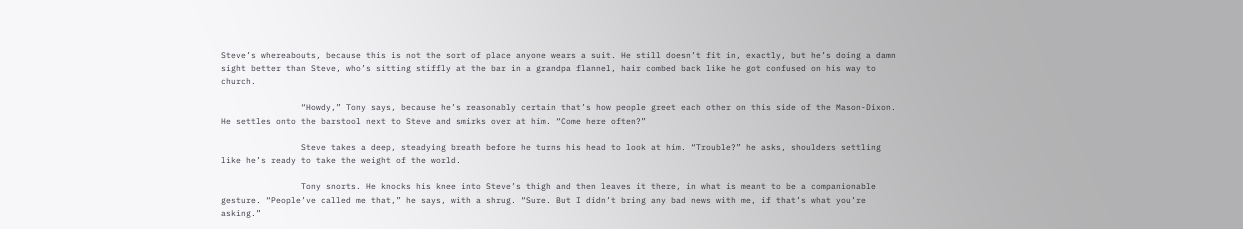Steve’s whereabouts, because this is not the sort of place anyone wears a suit. He still doesn’t fit in, exactly, but he’s doing a damn sight better than Steve, who’s sitting stiffly at the bar in a grandpa flannel, hair combed back like he got confused on his way to church.

                “Howdy,” Tony says, because he’s reasonably certain that’s how people greet each other on this side of the Mason-Dixon. He settles onto the barstool next to Steve and smirks over at him. “Come here often?”

                Steve takes a deep, steadying breath before he turns his head to look at him. “Trouble?” he asks, shoulders settling like he’s ready to take the weight of the world.

                Tony snorts. He knocks his knee into Steve’s thigh and then leaves it there, in what is meant to be a companionable gesture. “People’ve called me that,” he says, with a shrug. “Sure. But I didn’t bring any bad news with me, if that’s what you’re asking.”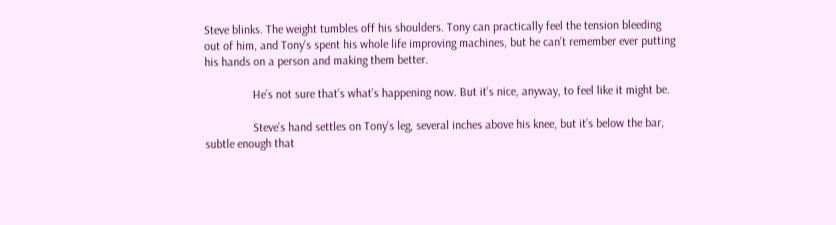Steve blinks. The weight tumbles off his shoulders. Tony can practically feel the tension bleeding out of him, and Tony’s spent his whole life improving machines, but he can’t remember ever putting his hands on a person and making them better.

                He’s not sure that’s what’s happening now. But it’s nice, anyway, to feel like it might be.

                Steve’s hand settles on Tony’s leg, several inches above his knee, but it’s below the bar, subtle enough that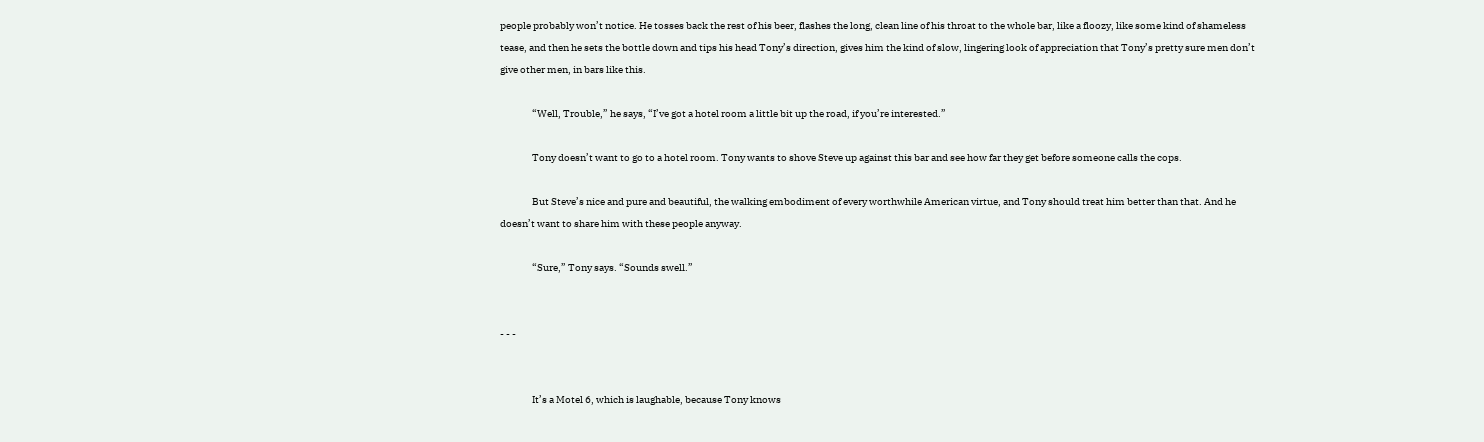people probably won’t notice. He tosses back the rest of his beer, flashes the long, clean line of his throat to the whole bar, like a floozy, like some kind of shameless tease, and then he sets the bottle down and tips his head Tony’s direction, gives him the kind of slow, lingering look of appreciation that Tony’s pretty sure men don’t give other men, in bars like this.

                “Well, Trouble,” he says, “I’ve got a hotel room a little bit up the road, if you’re interested.”

                Tony doesn’t want to go to a hotel room. Tony wants to shove Steve up against this bar and see how far they get before someone calls the cops.

                But Steve’s nice and pure and beautiful, the walking embodiment of every worthwhile American virtue, and Tony should treat him better than that. And he doesn’t want to share him with these people anyway.

                “Sure,” Tony says. “Sounds swell.”


- - -


                It’s a Motel 6, which is laughable, because Tony knows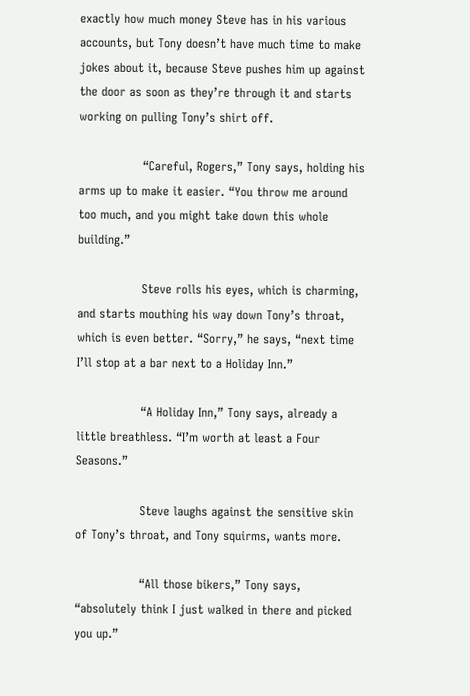exactly how much money Steve has in his various accounts, but Tony doesn’t have much time to make jokes about it, because Steve pushes him up against the door as soon as they’re through it and starts working on pulling Tony’s shirt off.

                “Careful, Rogers,” Tony says, holding his arms up to make it easier. “You throw me around too much, and you might take down this whole building.”

                Steve rolls his eyes, which is charming, and starts mouthing his way down Tony’s throat, which is even better. “Sorry,” he says, “next time I’ll stop at a bar next to a Holiday Inn.”

                “A Holiday Inn,” Tony says, already a little breathless. “I’m worth at least a Four Seasons.”

                Steve laughs against the sensitive skin of Tony’s throat, and Tony squirms, wants more.

                “All those bikers,” Tony says, “absolutely think I just walked in there and picked you up.”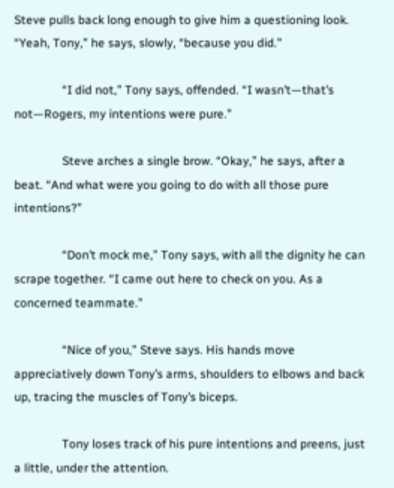Steve pulls back long enough to give him a questioning look. “Yeah, Tony,” he says, slowly, “because you did.”

                “I did not,” Tony says, offended. “I wasn’t—that’s not—Rogers, my intentions were pure.”

                Steve arches a single brow. “Okay,” he says, after a beat. “And what were you going to do with all those pure intentions?”

                “Don’t mock me,” Tony says, with all the dignity he can scrape together. “I came out here to check on you. As a concerned teammate.”

                “Nice of you,” Steve says. His hands move appreciatively down Tony’s arms, shoulders to elbows and back up, tracing the muscles of Tony’s biceps.

                Tony loses track of his pure intentions and preens, just a little, under the attention.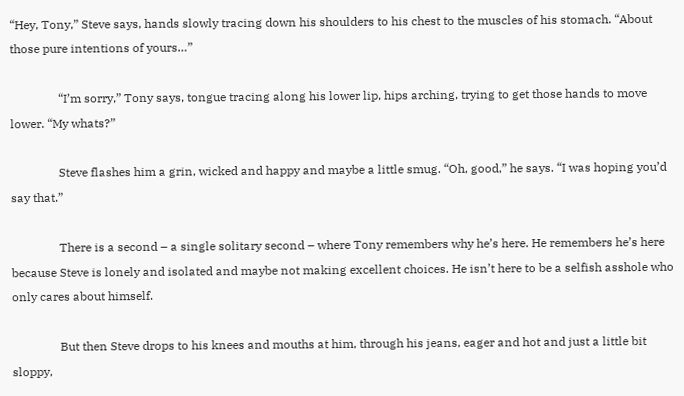“Hey, Tony,” Steve says, hands slowly tracing down his shoulders to his chest to the muscles of his stomach. “About those pure intentions of yours…”

                “I’m sorry,” Tony says, tongue tracing along his lower lip, hips arching, trying to get those hands to move lower. “My whats?”

                Steve flashes him a grin, wicked and happy and maybe a little smug. “Oh, good,” he says. “I was hoping you’d say that.”

                There is a second – a single solitary second – where Tony remembers why he’s here. He remembers he’s here because Steve is lonely and isolated and maybe not making excellent choices. He isn’t here to be a selfish asshole who only cares about himself.

                But then Steve drops to his knees and mouths at him, through his jeans, eager and hot and just a little bit sloppy,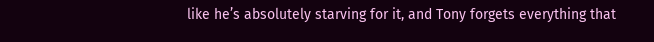like he’s absolutely starving for it, and Tony forgets everything that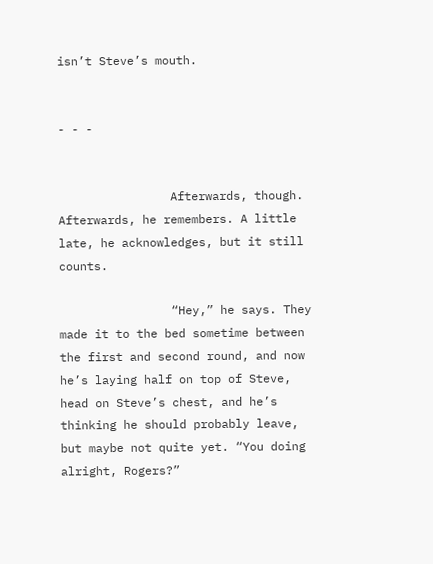isn’t Steve’s mouth.


- - -


                Afterwards, though. Afterwards, he remembers. A little late, he acknowledges, but it still counts.

                “Hey,” he says. They made it to the bed sometime between the first and second round, and now he’s laying half on top of Steve, head on Steve’s chest, and he’s thinking he should probably leave, but maybe not quite yet. “You doing alright, Rogers?”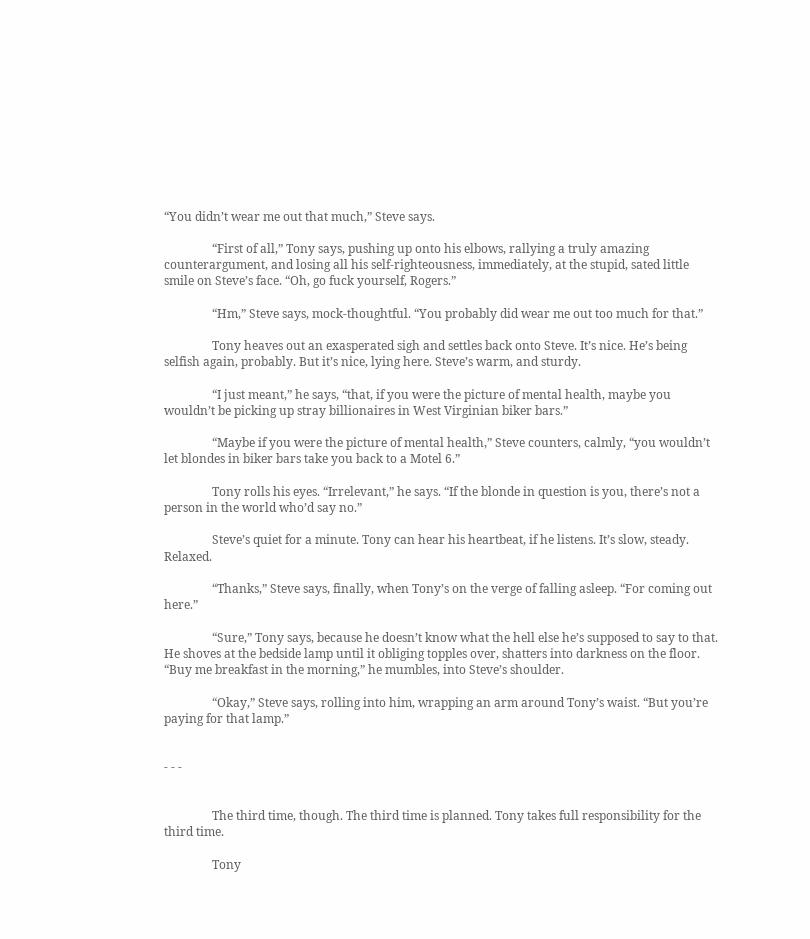“You didn’t wear me out that much,” Steve says.

                “First of all,” Tony says, pushing up onto his elbows, rallying a truly amazing counterargument, and losing all his self-righteousness, immediately, at the stupid, sated little smile on Steve’s face. “Oh, go fuck yourself, Rogers.”

                “Hm,” Steve says, mock-thoughtful. “You probably did wear me out too much for that.”

                Tony heaves out an exasperated sigh and settles back onto Steve. It’s nice. He’s being selfish again, probably. But it’s nice, lying here. Steve’s warm, and sturdy.

                “I just meant,” he says, “that, if you were the picture of mental health, maybe you wouldn’t be picking up stray billionaires in West Virginian biker bars.”

                “Maybe if you were the picture of mental health,” Steve counters, calmly, “you wouldn’t let blondes in biker bars take you back to a Motel 6.”

                Tony rolls his eyes. “Irrelevant,” he says. “If the blonde in question is you, there’s not a person in the world who’d say no.”

                Steve’s quiet for a minute. Tony can hear his heartbeat, if he listens. It’s slow, steady. Relaxed.

                “Thanks,” Steve says, finally, when Tony’s on the verge of falling asleep. “For coming out here.”

                “Sure,” Tony says, because he doesn’t know what the hell else he’s supposed to say to that. He shoves at the bedside lamp until it obliging topples over, shatters into darkness on the floor. “Buy me breakfast in the morning,” he mumbles, into Steve’s shoulder.

                “Okay,” Steve says, rolling into him, wrapping an arm around Tony’s waist. “But you’re paying for that lamp.”


- - -


                The third time, though. The third time is planned. Tony takes full responsibility for the third time.

                Tony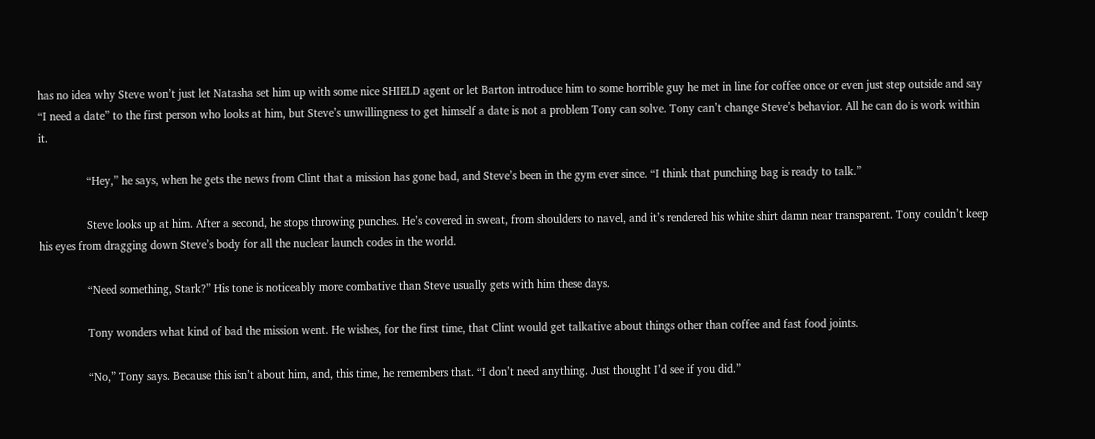has no idea why Steve won’t just let Natasha set him up with some nice SHIELD agent or let Barton introduce him to some horrible guy he met in line for coffee once or even just step outside and say “I need a date” to the first person who looks at him, but Steve’s unwillingness to get himself a date is not a problem Tony can solve. Tony can’t change Steve’s behavior. All he can do is work within it.

                “Hey,” he says, when he gets the news from Clint that a mission has gone bad, and Steve’s been in the gym ever since. “I think that punching bag is ready to talk.”

                Steve looks up at him. After a second, he stops throwing punches. He’s covered in sweat, from shoulders to navel, and it’s rendered his white shirt damn near transparent. Tony couldn’t keep his eyes from dragging down Steve’s body for all the nuclear launch codes in the world.

                “Need something, Stark?” His tone is noticeably more combative than Steve usually gets with him these days.

                Tony wonders what kind of bad the mission went. He wishes, for the first time, that Clint would get talkative about things other than coffee and fast food joints.

                “No,” Tony says. Because this isn’t about him, and, this time, he remembers that. “I don’t need anything. Just thought I’d see if you did.”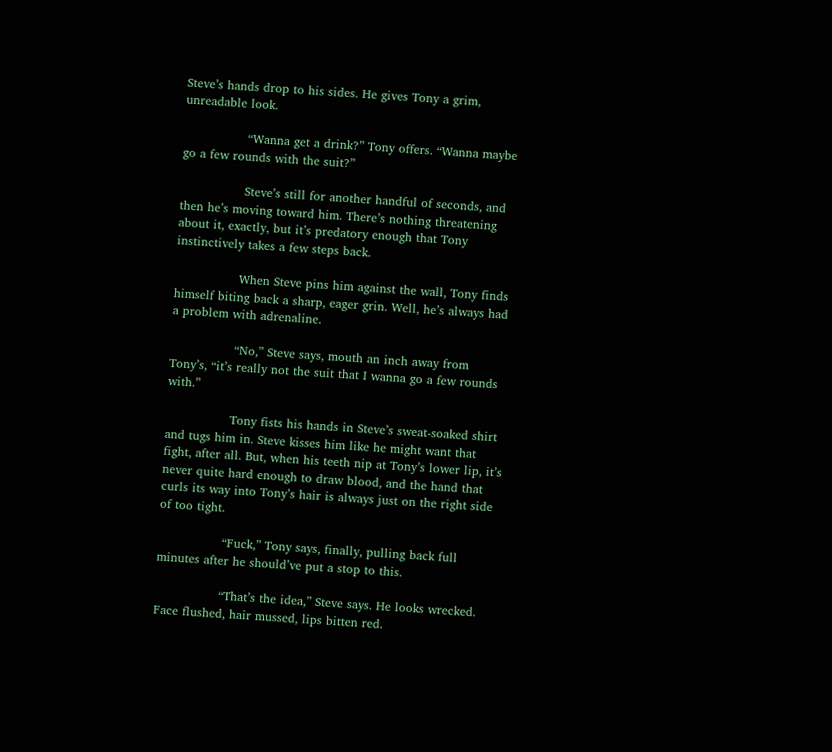Steve’s hands drop to his sides. He gives Tony a grim, unreadable look.

                “Wanna get a drink?” Tony offers. “Wanna maybe go a few rounds with the suit?”

                Steve’s still for another handful of seconds, and then he’s moving toward him. There’s nothing threatening about it, exactly, but it’s predatory enough that Tony instinctively takes a few steps back.

                When Steve pins him against the wall, Tony finds himself biting back a sharp, eager grin. Well, he’s always had a problem with adrenaline.

                “No,” Steve says, mouth an inch away from Tony’s, “it’s really not the suit that I wanna go a few rounds with.”

                Tony fists his hands in Steve’s sweat-soaked shirt and tugs him in. Steve kisses him like he might want that fight, after all. But, when his teeth nip at Tony’s lower lip, it’s never quite hard enough to draw blood, and the hand that curls its way into Tony’s hair is always just on the right side of too tight.

                “Fuck,” Tony says, finally, pulling back full minutes after he should’ve put a stop to this.

                “That’s the idea,” Steve says. He looks wrecked. Face flushed, hair mussed, lips bitten red.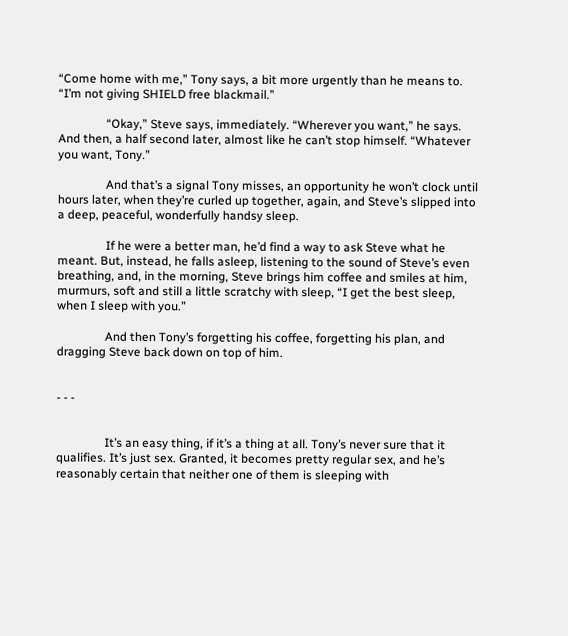“Come home with me,” Tony says, a bit more urgently than he means to. “I’m not giving SHIELD free blackmail.”

                “Okay,” Steve says, immediately. “Wherever you want,” he says. And then, a half second later, almost like he can’t stop himself. “Whatever you want, Tony.”

                And that’s a signal Tony misses, an opportunity he won’t clock until hours later, when they’re curled up together, again, and Steve’s slipped into a deep, peaceful, wonderfully handsy sleep.

                If he were a better man, he’d find a way to ask Steve what he meant. But, instead, he falls asleep, listening to the sound of Steve’s even breathing, and, in the morning, Steve brings him coffee and smiles at him, murmurs, soft and still a little scratchy with sleep, “I get the best sleep, when I sleep with you.”

                And then Tony’s forgetting his coffee, forgetting his plan, and dragging Steve back down on top of him.


- - -


                It’s an easy thing, if it’s a thing at all. Tony’s never sure that it qualifies. It’s just sex. Granted, it becomes pretty regular sex, and he’s reasonably certain that neither one of them is sleeping with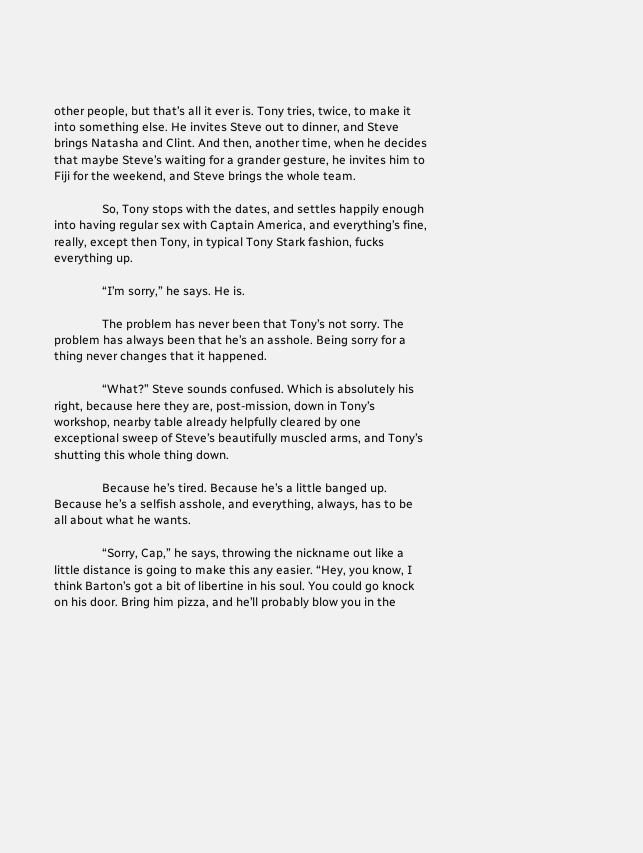other people, but that’s all it ever is. Tony tries, twice, to make it into something else. He invites Steve out to dinner, and Steve brings Natasha and Clint. And then, another time, when he decides that maybe Steve’s waiting for a grander gesture, he invites him to Fiji for the weekend, and Steve brings the whole team.

                So, Tony stops with the dates, and settles happily enough into having regular sex with Captain America, and everything’s fine, really, except then Tony, in typical Tony Stark fashion, fucks everything up.

                “I’m sorry,” he says. He is.

                The problem has never been that Tony’s not sorry. The problem has always been that he’s an asshole. Being sorry for a thing never changes that it happened.

                “What?” Steve sounds confused. Which is absolutely his right, because here they are, post-mission, down in Tony’s workshop, nearby table already helpfully cleared by one exceptional sweep of Steve’s beautifully muscled arms, and Tony’s shutting this whole thing down.

                Because he’s tired. Because he’s a little banged up. Because he’s a selfish asshole, and everything, always, has to be all about what he wants.

                “Sorry, Cap,” he says, throwing the nickname out like a little distance is going to make this any easier. “Hey, you know, I think Barton’s got a bit of libertine in his soul. You could go knock on his door. Bring him pizza, and he’ll probably blow you in the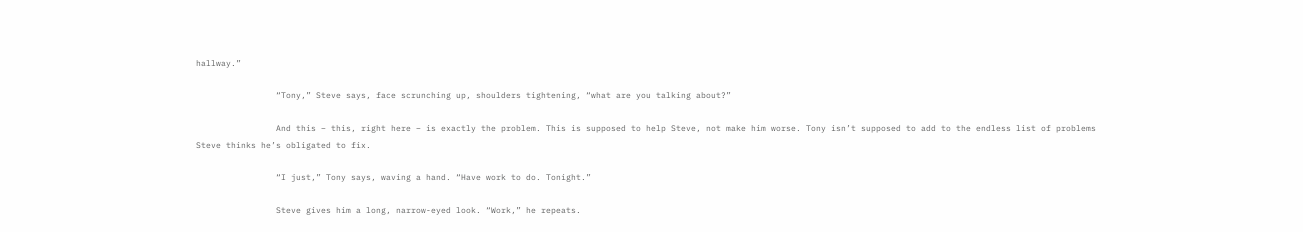hallway.”

                “Tony,” Steve says, face scrunching up, shoulders tightening, “what are you talking about?”

                And this – this, right here – is exactly the problem. This is supposed to help Steve, not make him worse. Tony isn’t supposed to add to the endless list of problems Steve thinks he’s obligated to fix.

                “I just,” Tony says, waving a hand. “Have work to do. Tonight.”

                Steve gives him a long, narrow-eyed look. “Work,” he repeats.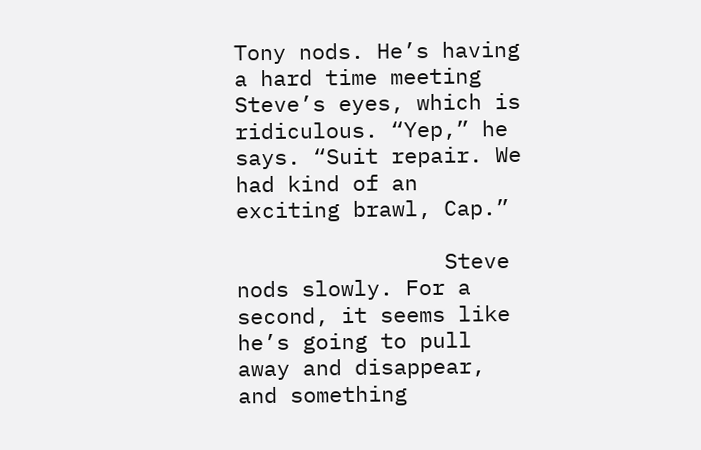Tony nods. He’s having a hard time meeting Steve’s eyes, which is ridiculous. “Yep,” he says. “Suit repair. We had kind of an exciting brawl, Cap.”

                Steve nods slowly. For a second, it seems like he’s going to pull away and disappear, and something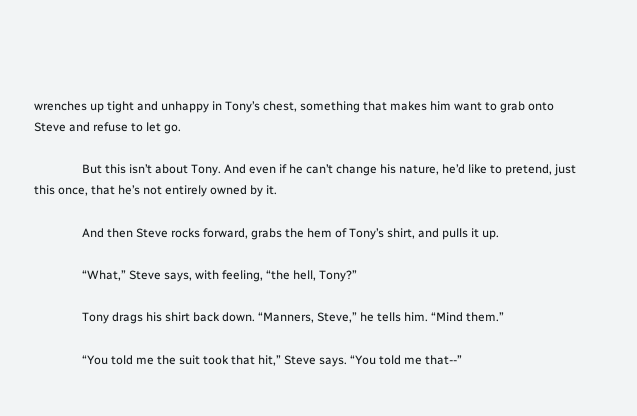wrenches up tight and unhappy in Tony’s chest, something that makes him want to grab onto Steve and refuse to let go.

                But this isn’t about Tony. And even if he can’t change his nature, he’d like to pretend, just this once, that he’s not entirely owned by it.

                And then Steve rocks forward, grabs the hem of Tony’s shirt, and pulls it up.

                “What,” Steve says, with feeling, “the hell, Tony?”

                Tony drags his shirt back down. “Manners, Steve,” he tells him. “Mind them.”

                “You told me the suit took that hit,” Steve says. “You told me that--”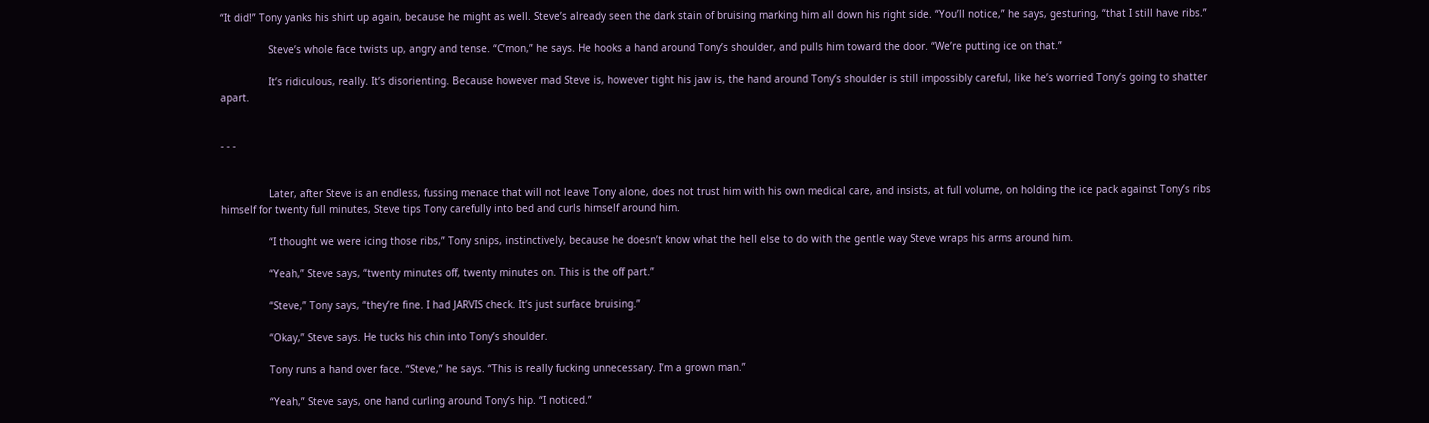“It did!” Tony yanks his shirt up again, because he might as well. Steve’s already seen the dark stain of bruising marking him all down his right side. “You’ll notice,” he says, gesturing, “that I still have ribs.”

                Steve’s whole face twists up, angry and tense. “C’mon,” he says. He hooks a hand around Tony’s shoulder, and pulls him toward the door. “We’re putting ice on that.”

                It’s ridiculous, really. It’s disorienting. Because however mad Steve is, however tight his jaw is, the hand around Tony’s shoulder is still impossibly careful, like he’s worried Tony’s going to shatter apart.


- - -


                Later, after Steve is an endless, fussing menace that will not leave Tony alone, does not trust him with his own medical care, and insists, at full volume, on holding the ice pack against Tony’s ribs himself for twenty full minutes, Steve tips Tony carefully into bed and curls himself around him.

                “I thought we were icing those ribs,” Tony snips, instinctively, because he doesn’t know what the hell else to do with the gentle way Steve wraps his arms around him.

                “Yeah,” Steve says, “twenty minutes off, twenty minutes on. This is the off part.”

                “Steve,” Tony says, “they’re fine. I had JARVIS check. It’s just surface bruising.”

                “Okay,” Steve says. He tucks his chin into Tony’s shoulder.

                Tony runs a hand over face. “Steve,” he says. “This is really fucking unnecessary. I’m a grown man.”

                “Yeah,” Steve says, one hand curling around Tony’s hip. “I noticed.”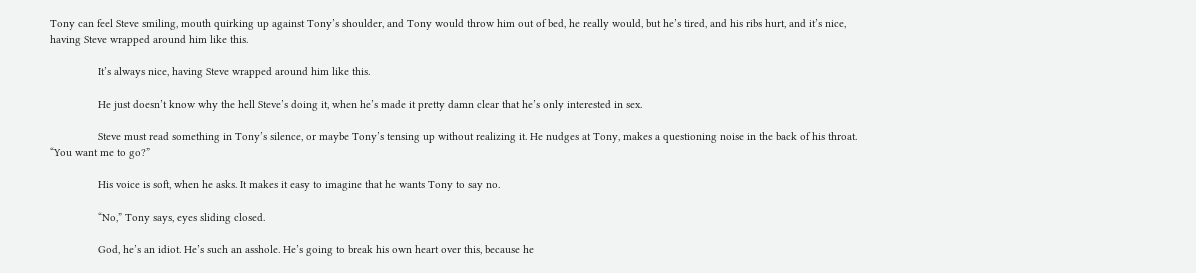Tony can feel Steve smiling, mouth quirking up against Tony’s shoulder, and Tony would throw him out of bed, he really would, but he’s tired, and his ribs hurt, and it’s nice, having Steve wrapped around him like this.

                It’s always nice, having Steve wrapped around him like this.

                He just doesn’t know why the hell Steve’s doing it, when he’s made it pretty damn clear that he’s only interested in sex.

                Steve must read something in Tony’s silence, or maybe Tony’s tensing up without realizing it. He nudges at Tony, makes a questioning noise in the back of his throat. “You want me to go?”

                His voice is soft, when he asks. It makes it easy to imagine that he wants Tony to say no.

                “No,” Tony says, eyes sliding closed.

                God, he’s an idiot. He’s such an asshole. He’s going to break his own heart over this, because he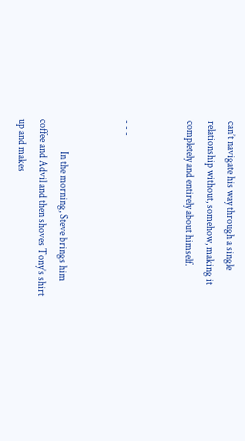can’t navigate his way through a single relationship without, somehow, making it completely and entirely about himself.


- - -


                In the morning, Steve brings him coffee and Advil and then shoves Tony’s shirt up and makes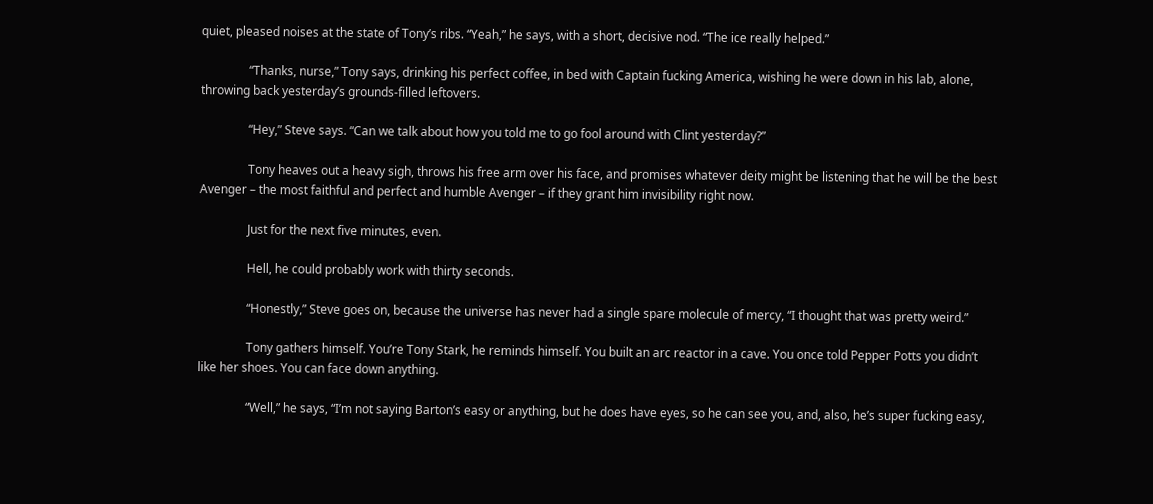quiet, pleased noises at the state of Tony’s ribs. “Yeah,” he says, with a short, decisive nod. “The ice really helped.”

                “Thanks, nurse,” Tony says, drinking his perfect coffee, in bed with Captain fucking America, wishing he were down in his lab, alone, throwing back yesterday’s grounds-filled leftovers.

                “Hey,” Steve says. “Can we talk about how you told me to go fool around with Clint yesterday?”

                Tony heaves out a heavy sigh, throws his free arm over his face, and promises whatever deity might be listening that he will be the best Avenger – the most faithful and perfect and humble Avenger – if they grant him invisibility right now.

                Just for the next five minutes, even.

                Hell, he could probably work with thirty seconds.

                “Honestly,” Steve goes on, because the universe has never had a single spare molecule of mercy, “I thought that was pretty weird.”

                Tony gathers himself. You’re Tony Stark, he reminds himself. You built an arc reactor in a cave. You once told Pepper Potts you didn’t like her shoes. You can face down anything.

                “Well,” he says, “I’m not saying Barton’s easy or anything, but he does have eyes, so he can see you, and, also, he’s super fucking easy,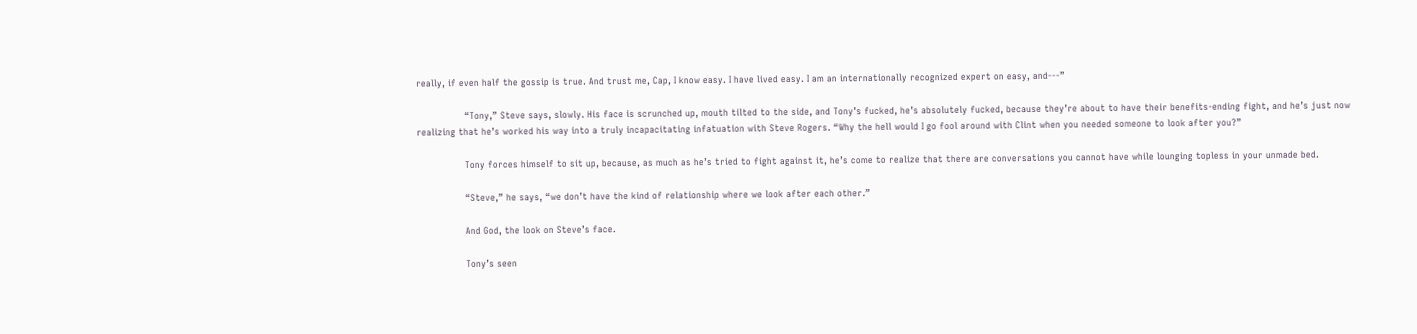really, if even half the gossip is true. And trust me, Cap, I know easy. I have lived easy. I am an internationally recognized expert on easy, and---”

                “Tony,” Steve says, slowly. His face is scrunched up, mouth tilted to the side, and Tony’s fucked, he’s absolutely fucked, because they’re about to have their benefits-ending fight, and he’s just now realizing that he’s worked his way into a truly incapacitating infatuation with Steve Rogers. “Why the hell would I go fool around with Clint when you needed someone to look after you?”

                Tony forces himself to sit up, because, as much as he’s tried to fight against it, he’s come to realize that there are conversations you cannot have while lounging topless in your unmade bed.

                “Steve,” he says, “we don’t have the kind of relationship where we look after each other.”

                And God, the look on Steve’s face.

                Tony’s seen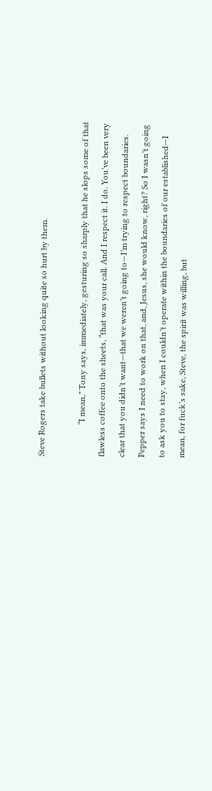Steve Rogers take bullets without looking quite so hurt by them.

                “I mean,” Tony says, immediately, gesturing so sharply that he slops some of that flawless coffee onto the sheets, “that was your call. And I respect it. I do. You’ve been very clear that you didn’t want—that we weren’t going to—I’m trying to respect boundaries. Pepper says I need to work on that, and, Jesus, she would know, right? So I wasn’t going to ask you to stay, when I couldn’t operate within the boundaries of our established—I mean, for fuck’s sake, Steve, the spirit was willing, but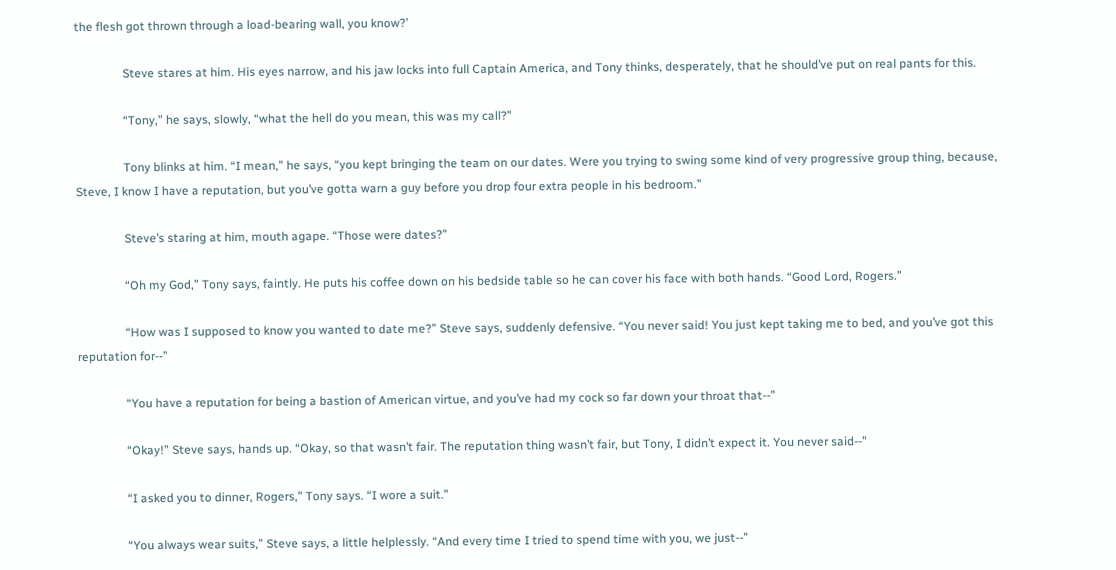the flesh got thrown through a load-bearing wall, you know?’

                Steve stares at him. His eyes narrow, and his jaw locks into full Captain America, and Tony thinks, desperately, that he should’ve put on real pants for this.

                “Tony,” he says, slowly, “what the hell do you mean, this was my call?”

                Tony blinks at him. “I mean,” he says, “you kept bringing the team on our dates. Were you trying to swing some kind of very progressive group thing, because, Steve, I know I have a reputation, but you’ve gotta warn a guy before you drop four extra people in his bedroom.”

                Steve’s staring at him, mouth agape. “Those were dates?”

                “Oh my God,” Tony says, faintly. He puts his coffee down on his bedside table so he can cover his face with both hands. “Good Lord, Rogers.”

                “How was I supposed to know you wanted to date me?” Steve says, suddenly defensive. “You never said! You just kept taking me to bed, and you’ve got this reputation for--”

                “You have a reputation for being a bastion of American virtue, and you’ve had my cock so far down your throat that--”

                “Okay!” Steve says, hands up. “Okay, so that wasn’t fair. The reputation thing wasn’t fair, but Tony, I didn’t expect it. You never said--”

                “I asked you to dinner, Rogers,” Tony says. “I wore a suit.”

                “You always wear suits,” Steve says, a little helplessly. “And every time I tried to spend time with you, we just--”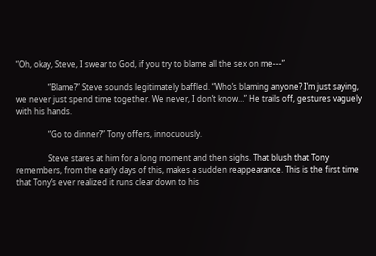“Oh, okay, Steve, I swear to God, if you try to blame all the sex on me---”

                “Blame?” Steve sounds legitimately baffled. “Who’s blaming anyone? I’m just saying, we never just spend time together. We never, I don’t know…” He trails off, gestures vaguely with his hands.

                “Go to dinner?” Tony offers, innocuously.

                Steve stares at him for a long moment and then sighs. That blush that Tony remembers, from the early days of this, makes a sudden reappearance. This is the first time that Tony’s ever realized it runs clear down to his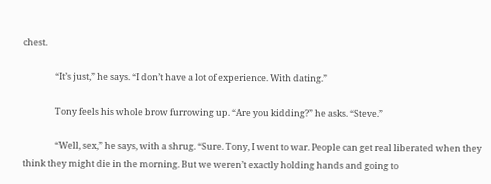chest.

                “It’s just,” he says. “I don’t have a lot of experience. With dating.”

                Tony feels his whole brow furrowing up. “Are you kidding?” he asks. “Steve.”

                “Well, sex,” he says, with a shrug. “Sure. Tony, I went to war. People can get real liberated when they think they might die in the morning. But we weren’t exactly holding hands and going to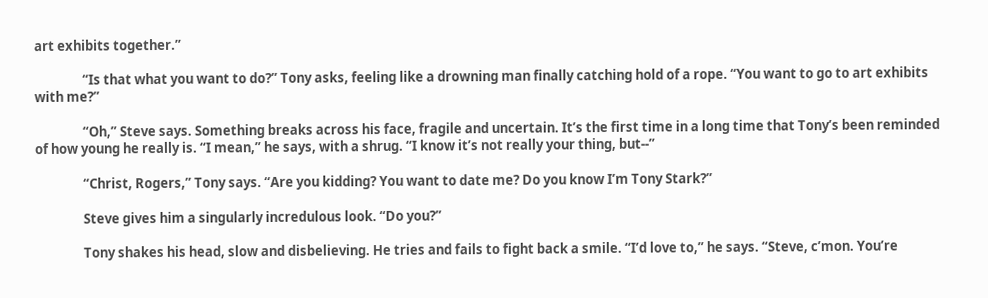art exhibits together.”

                “Is that what you want to do?” Tony asks, feeling like a drowning man finally catching hold of a rope. “You want to go to art exhibits with me?”

                “Oh,” Steve says. Something breaks across his face, fragile and uncertain. It’s the first time in a long time that Tony’s been reminded of how young he really is. “I mean,” he says, with a shrug. “I know it’s not really your thing, but--”

                “Christ, Rogers,” Tony says. “Are you kidding? You want to date me? Do you know I’m Tony Stark?”

                Steve gives him a singularly incredulous look. “Do you?”

                Tony shakes his head, slow and disbelieving. He tries and fails to fight back a smile. “I’d love to,” he says. “Steve, c’mon. You’re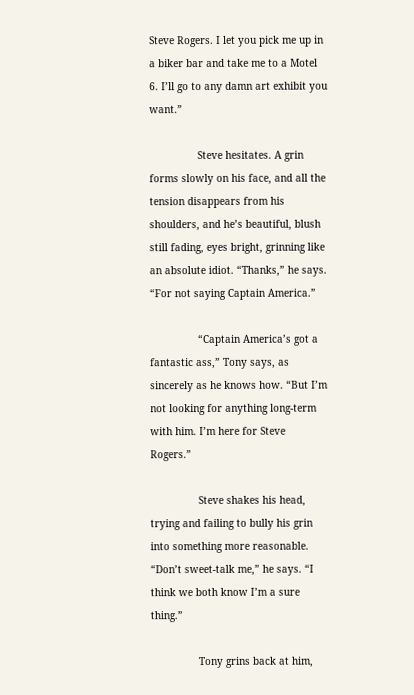Steve Rogers. I let you pick me up in a biker bar and take me to a Motel 6. I’ll go to any damn art exhibit you want.”

                Steve hesitates. A grin forms slowly on his face, and all the tension disappears from his shoulders, and he’s beautiful, blush still fading, eyes bright, grinning like an absolute idiot. “Thanks,” he says. “For not saying Captain America.”

                “Captain America’s got a fantastic ass,” Tony says, as sincerely as he knows how. “But I’m not looking for anything long-term with him. I’m here for Steve Rogers.”

                Steve shakes his head, trying and failing to bully his grin into something more reasonable. “Don’t sweet-talk me,” he says. “I think we both know I’m a sure thing.”

                Tony grins back at him,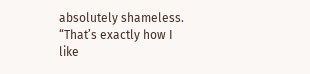absolutely shameless. “That’s exactly how I like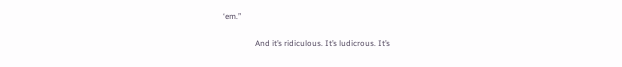‘em.”

                And it’s ridiculous. It’s ludicrous. It’s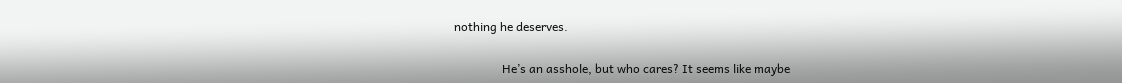nothing he deserves.

                He’s an asshole, but who cares? It seems like maybe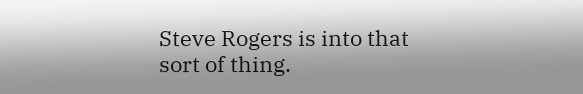Steve Rogers is into that sort of thing.